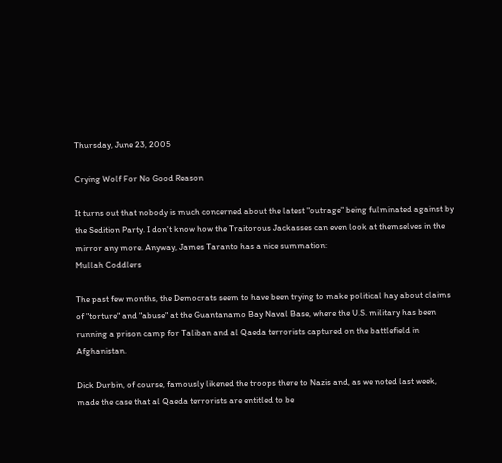Thursday, June 23, 2005

Crying Wolf For No Good Reason

It turns out that nobody is much concerned about the latest "outrage" being fulminated against by the Sedition Party. I don't know how the Traitorous Jackasses can even look at themselves in the mirror any more. Anyway, James Taranto has a nice summation:
Mullah Coddlers

The past few months, the Democrats seem to have been trying to make political hay about claims of "torture" and "abuse" at the Guantanamo Bay Naval Base, where the U.S. military has been running a prison camp for Taliban and al Qaeda terrorists captured on the battlefield in Afghanistan.

Dick Durbin, of course, famously likened the troops there to Nazis and, as we noted last week, made the case that al Qaeda terrorists are entitled to be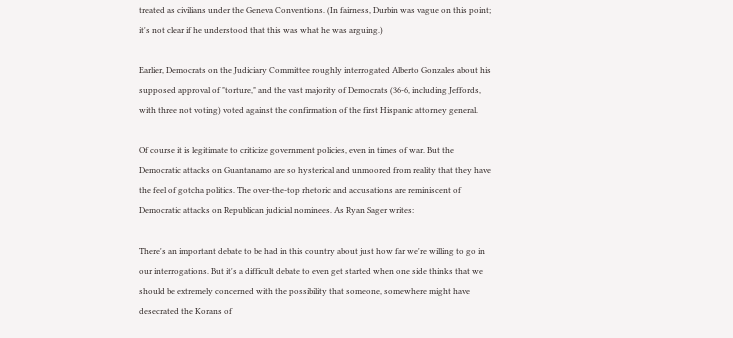treated as civilians under the Geneva Conventions. (In fairness, Durbin was vague on this point; it's not clear if he understood that this was what he was arguing.)

Earlier, Democrats on the Judiciary Committee roughly interrogated Alberto Gonzales about his supposed approval of "torture," and the vast majority of Democrats (36-6, including Jeffords, with three not voting) voted against the confirmation of the first Hispanic attorney general.

Of course it is legitimate to criticize government policies, even in times of war. But the Democratic attacks on Guantanamo are so hysterical and unmoored from reality that they have the feel of gotcha politics. The over-the-top rhetoric and accusations are reminiscent of Democratic attacks on Republican judicial nominees. As Ryan Sager writes:

There's an important debate to be had in this country about just how far we're willing to go in our interrogations. But it's a difficult debate to even get started when one side thinks that we should be extremely concerned with the possibility that someone, somewhere might have desecrated the Korans of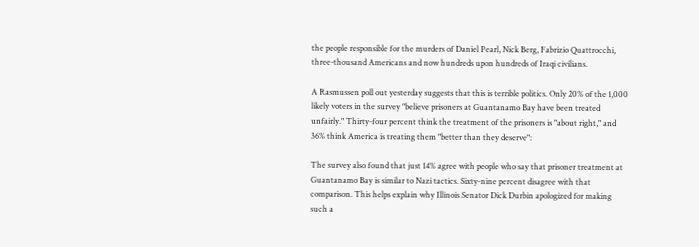the people responsible for the murders of Daniel Pearl, Nick Berg, Fabrizio Quattrocchi, three-thousand Americans and now hundreds upon hundreds of Iraqi civilians.

A Rasmussen poll out yesterday suggests that this is terrible politics. Only 20% of the 1,000 likely voters in the survey "believe prisoners at Guantanamo Bay have been treated unfairly." Thirty-four percent think the treatment of the prisoners is "about right," and 36% think America is treating them "better than they deserve":

The survey also found that just 14% agree with people who say that prisoner treatment at Guantanamo Bay is similar to Nazi tactics. Sixty-nine percent disagree with that comparison. This helps explain why Illinois Senator Dick Durbin apologized for making such a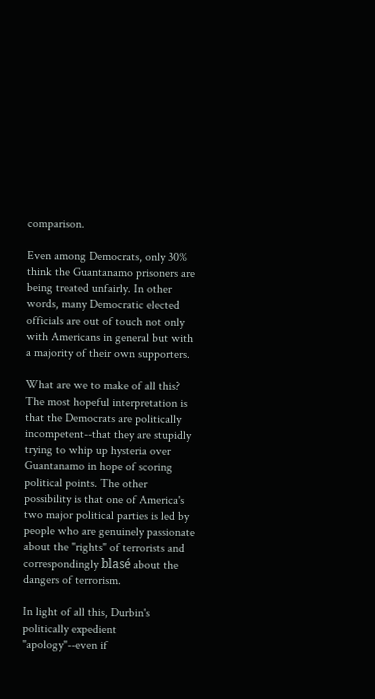comparison.

Even among Democrats, only 30% think the Guantanamo prisoners are being treated unfairly. In other words, many Democratic elected officials are out of touch not only with Americans in general but with a majority of their own supporters.

What are we to make of all this? The most hopeful interpretation is that the Democrats are politically incompetent--that they are stupidly trying to whip up hysteria over Guantanamo in hope of scoring political points. The other possibility is that one of America's two major political parties is led by people who are genuinely passionate about the "rights" of terrorists and correspondingly blasé about the dangers of terrorism.

In light of all this, Durbin's politically expedient "apology"--even if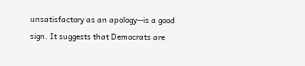unsatisfactory as an apology--is a good sign. It suggests that Democrats are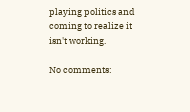playing politics and coming to realize it isn't working.

No comments: